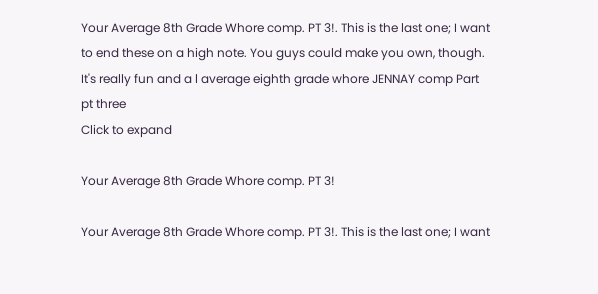Your Average 8th Grade Whore comp. PT 3!. This is the last one; I want to end these on a high note. You guys could make you own, though. It's really fun and a l average eighth grade whore JENNAY comp Part pt three
Click to expand

Your Average 8th Grade Whore comp. PT 3!

Your Average 8th Grade Whore comp. PT 3!. This is the last one; I want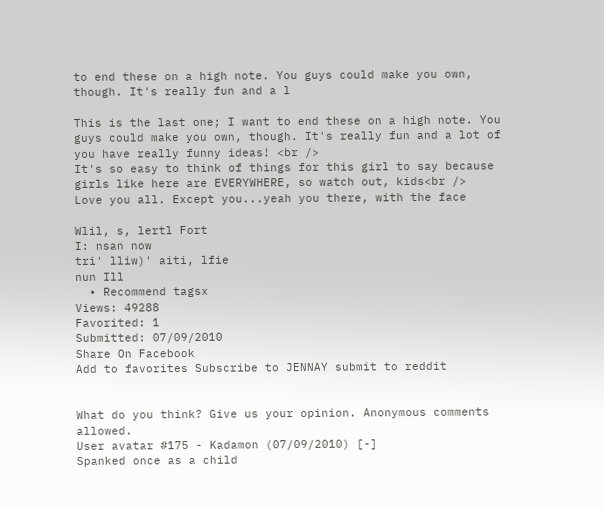to end these on a high note. You guys could make you own, though. It's really fun and a l

This is the last one; I want to end these on a high note. You guys could make you own, though. It's really fun and a lot of you have really funny ideas! <br />
It's so easy to think of things for this girl to say because girls like here are EVERYWHERE, so watch out, kids<br />
Love you all. Except you...yeah you there, with the face

Wlil, s, lertl Fort
I: nsan now
tri' lliw)' aiti, lfie
nun Ill
  • Recommend tagsx
Views: 49288
Favorited: 1
Submitted: 07/09/2010
Share On Facebook
Add to favorites Subscribe to JENNAY submit to reddit


What do you think? Give us your opinion. Anonymous comments allowed.
User avatar #175 - Kadamon (07/09/2010) [-]
Spanked once as a child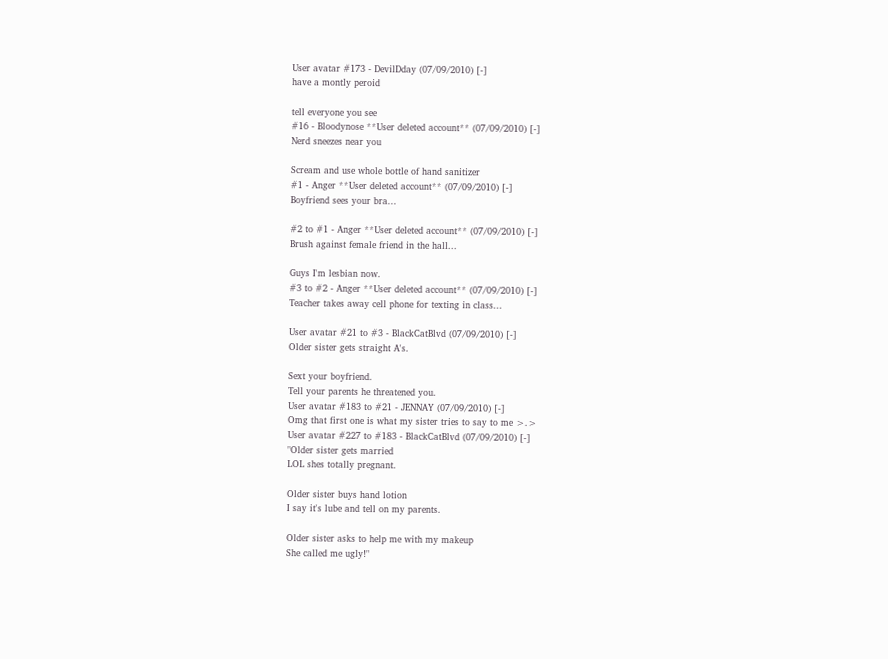User avatar #173 - DevilDday (07/09/2010) [-]
have a montly peroid

tell everyone you see
#16 - Bloodynose **User deleted account** (07/09/2010) [-]
Nerd sneezes near you

Scream and use whole bottle of hand sanitizer
#1 - Anger **User deleted account** (07/09/2010) [-]
Boyfriend sees your bra...

#2 to #1 - Anger **User deleted account** (07/09/2010) [-]
Brush against female friend in the hall...

Guys I'm lesbian now.
#3 to #2 - Anger **User deleted account** (07/09/2010) [-]
Teacher takes away cell phone for texting in class...

User avatar #21 to #3 - BlackCatBlvd (07/09/2010) [-]
Older sister gets straight A's.

Sext your boyfriend.
Tell your parents he threatened you.
User avatar #183 to #21 - JENNAY (07/09/2010) [-]
Omg that first one is what my sister tries to say to me >.>
User avatar #227 to #183 - BlackCatBlvd (07/09/2010) [-]
"Older sister gets married
LOL shes totally pregnant.

Older sister buys hand lotion
I say it's lube and tell on my parents.

Older sister asks to help me with my makeup
She called me ugly!"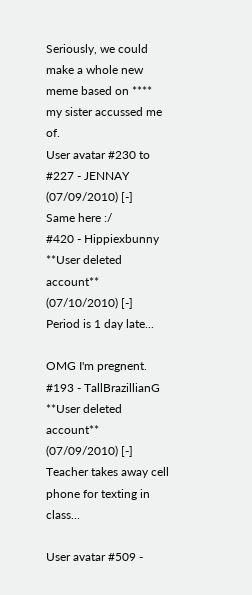Seriously, we could make a whole new meme based on **** my sister accussed me of.
User avatar #230 to #227 - JENNAY (07/09/2010) [-]
Same here :/
#420 - Hippiexbunny **User deleted account** (07/10/2010) [-]
Period is 1 day late...

OMG I'm pregnent.
#193 - TallBrazillianG **User deleted account** (07/09/2010) [-]
Teacher takes away cell phone for texting in class...

User avatar #509 -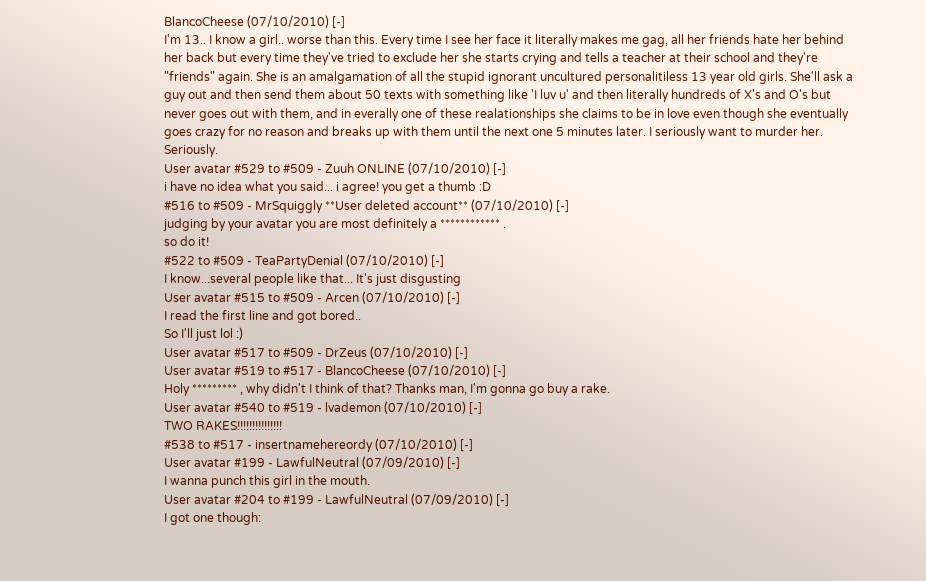BlancoCheese (07/10/2010) [-]
I'm 13.. I know a girl.. worse than this. Every time I see her face it literally makes me gag, all her friends hate her behind her back but every time they've tried to exclude her she starts crying and tells a teacher at their school and they're "friends" again. She is an amalgamation of all the stupid ignorant uncultured personalitiless 13 year old girls. She'll ask a guy out and then send them about 50 texts with something like 'I luv u' and then literally hundreds of X's and O's but never goes out with them, and in everally one of these realationships she claims to be in love even though she eventually goes crazy for no reason and breaks up with them until the next one 5 minutes later. I seriously want to murder her. Seriously.
User avatar #529 to #509 - Zuuh ONLINE (07/10/2010) [-]
i have no idea what you said... i agree! you get a thumb :D
#516 to #509 - MrSquiggly **User deleted account** (07/10/2010) [-]
judging by your avatar you are most definitely a ************ .
so do it!
#522 to #509 - TeaPartyDenial (07/10/2010) [-]
I know...several people like that... It's just disgusting
User avatar #515 to #509 - Arcen (07/10/2010) [-]
I read the first line and got bored..
So I'll just lol :)
User avatar #517 to #509 - DrZeus (07/10/2010) [-]
User avatar #519 to #517 - BlancoCheese (07/10/2010) [-]
Holy ********* , why didn't I think of that? Thanks man, I'm gonna go buy a rake.
User avatar #540 to #519 - lvademon (07/10/2010) [-]
TWO RAKES!!!!!!!!!!!!!!!
#538 to #517 - insertnamehereordy (07/10/2010) [-]
User avatar #199 - LawfulNeutral (07/09/2010) [-]
I wanna punch this girl in the mouth.
User avatar #204 to #199 - LawfulNeutral (07/09/2010) [-]
I got one though: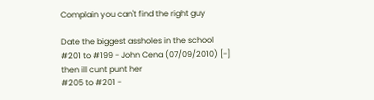Complain you can't find the right guy

Date the biggest assholes in the school
#201 to #199 - John Cena (07/09/2010) [-]
then ill cunt punt her
#205 to #201 -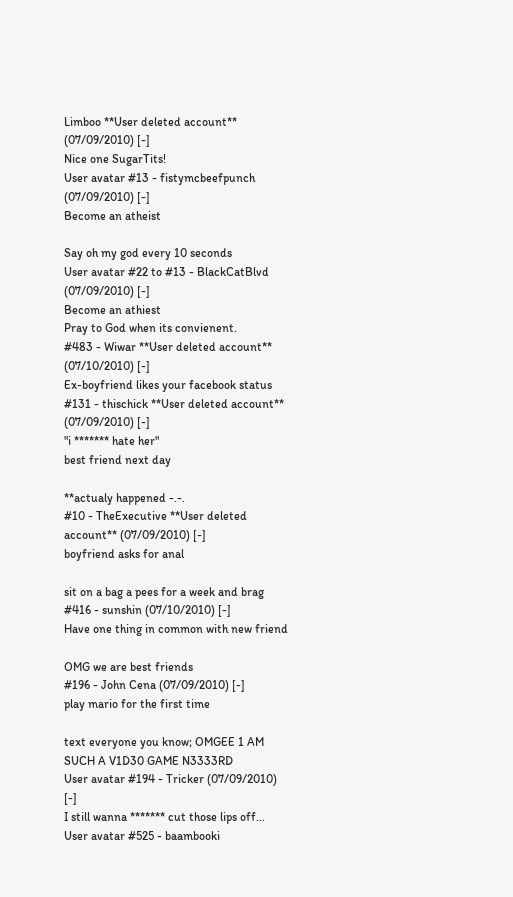Limboo **User deleted account** (07/09/2010) [-]
Nice one SugarTits!
User avatar #13 - fistymcbeefpunch (07/09/2010) [-]
Become an atheist

Say oh my god every 10 seconds
User avatar #22 to #13 - BlackCatBlvd (07/09/2010) [-]
Become an athiest
Pray to God when its convienent.
#483 - Wiwar **User deleted account** (07/10/2010) [-]
Ex-boyfriend likes your facebook status
#131 - thischick **User deleted account** (07/09/2010) [-]
"i ******* hate her"
best friend next day

**actualy happened -.-.
#10 - TheExecutive **User deleted account** (07/09/2010) [-]
boyfriend asks for anal

sit on a bag a pees for a week and brag
#416 - sunshin (07/10/2010) [-]
Have one thing in common with new friend

OMG we are best friends
#196 - John Cena (07/09/2010) [-]
play mario for the first time

text everyone you know; OMGEE 1 AM SUCH A V1D30 GAME N3333RD
User avatar #194 - Tricker (07/09/2010) [-]
I still wanna ******* cut those lips off...
User avatar #525 - baambooki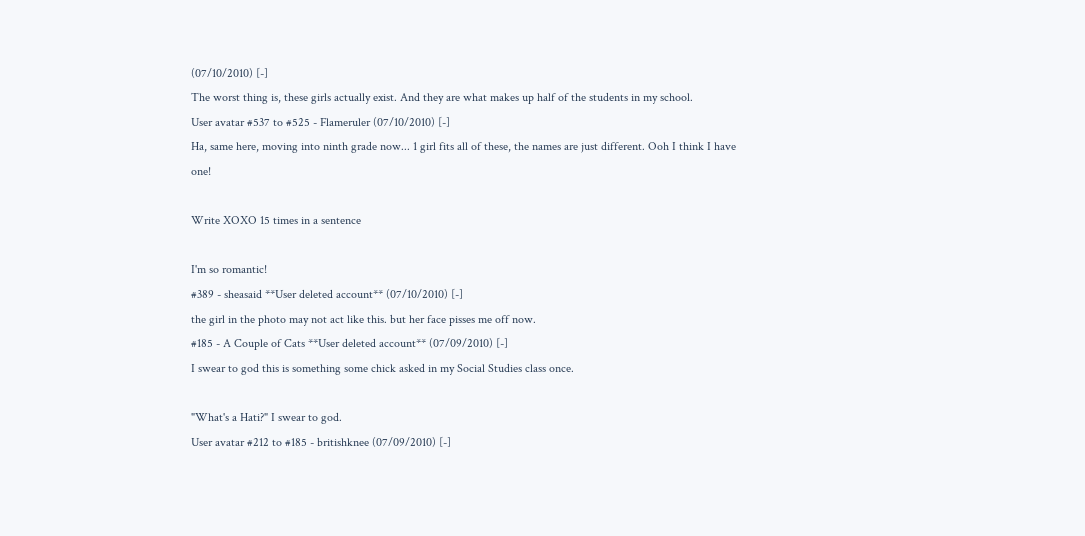(07/10/2010) [-]
The worst thing is, these girls actually exist. And they are what makes up half of the students in my school.
User avatar #537 to #525 - Flameruler (07/10/2010) [-]
Ha, same here, moving into ninth grade now... 1 girl fits all of these, the names are just different. Ooh I think I have one!

Write XOXO 15 times in a sentence

I'm so romantic!
#389 - sheasaid **User deleted account** (07/10/2010) [-]
the girl in the photo may not act like this. but her face pisses me off now.
#185 - A Couple of Cats **User deleted account** (07/09/2010) [-]
I swear to god this is something some chick asked in my Social Studies class once.

"What's a Hati?" I swear to god.
User avatar #212 to #185 - britishknee (07/09/2010) [-]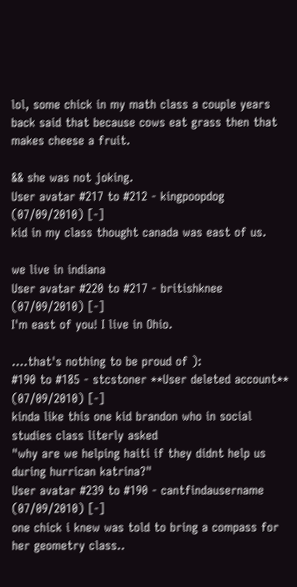lol, some chick in my math class a couple years back said that because cows eat grass then that makes cheese a fruit.

&& she was not joking.
User avatar #217 to #212 - kingpoopdog (07/09/2010) [-]
kid in my class thought canada was east of us.

we live in indiana
User avatar #220 to #217 - britishknee (07/09/2010) [-]
I'm east of you! I live in Ohio.

....that's nothing to be proud of ):
#190 to #185 - stcstoner **User deleted account** (07/09/2010) [-]
kinda like this one kid brandon who in social studies class literly asked
"why are we helping haiti if they didnt help us during hurrican katrina?"
User avatar #239 to #190 - cantfindausername (07/09/2010) [-]
one chick i knew was told to bring a compass for her geometry class..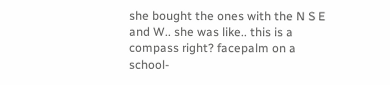she bought the ones with the N S E and W.. she was like.. this is a compass right? facepalm on a school-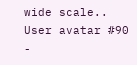wide scale..
User avatar #90 -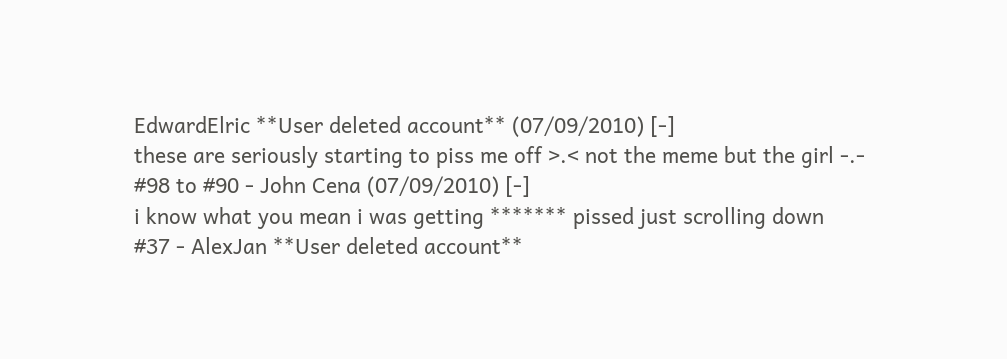EdwardElric **User deleted account** (07/09/2010) [-]
these are seriously starting to piss me off >.< not the meme but the girl -.-
#98 to #90 - John Cena (07/09/2010) [-]
i know what you mean i was getting ******* pissed just scrolling down
#37 - AlexJan **User deleted account**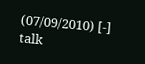(07/09/2010) [-]
talk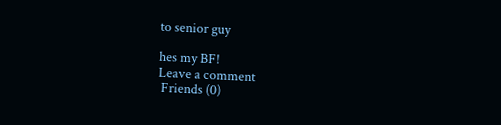to senior guy

hes my BF!
Leave a comment
 Friends (0)